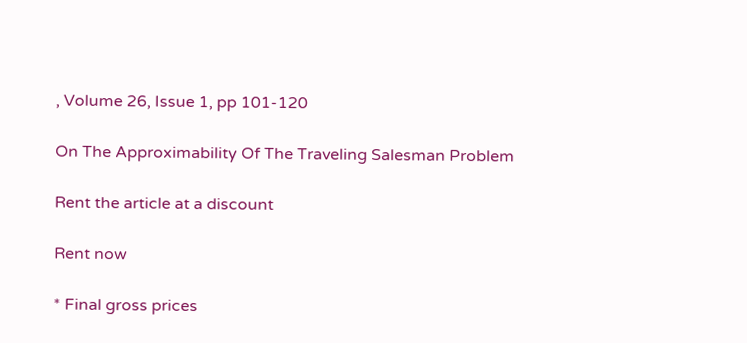, Volume 26, Issue 1, pp 101-120

On The Approximability Of The Traveling Salesman Problem

Rent the article at a discount

Rent now

* Final gross prices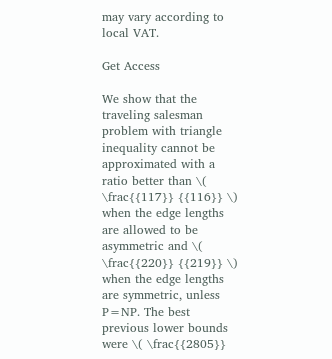may vary according to local VAT.

Get Access

We show that the traveling salesman problem with triangle inequality cannot be approximated with a ratio better than \( \frac{{117}} {{116}} \) when the edge lengths are allowed to be asymmetric and \( \frac{{220}} {{219}} \) when the edge lengths are symmetric, unless P=NP. The best previous lower bounds were \( \frac{{2805}}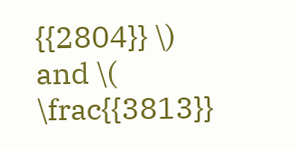{{2804}} \) and \( \frac{{3813}}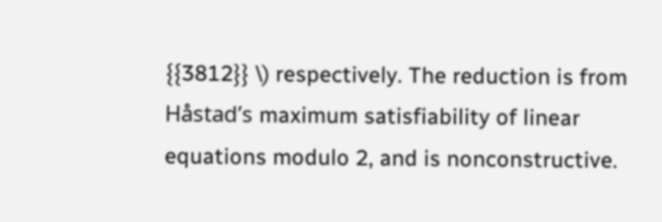{{3812}} \) respectively. The reduction is from Håstad’s maximum satisfiability of linear equations modulo 2, and is nonconstructive.